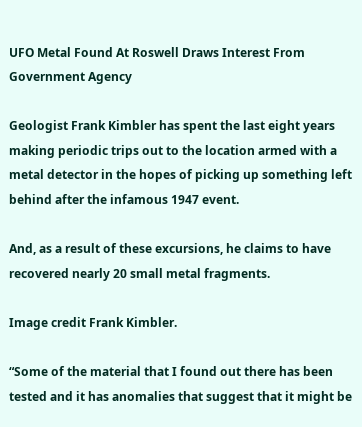UFO Metal Found At Roswell Draws Interest From Government Agency

Geologist Frank Kimbler has spent the last eight years making periodic trips out to the location armed with a metal detector in the hopes of picking up something left behind after the infamous 1947 event.

And, as a result of these excursions, he claims to have recovered nearly 20 small metal fragments.

Image credit Frank Kimbler.

“Some of the material that I found out there has been tested and it has anomalies that suggest that it might be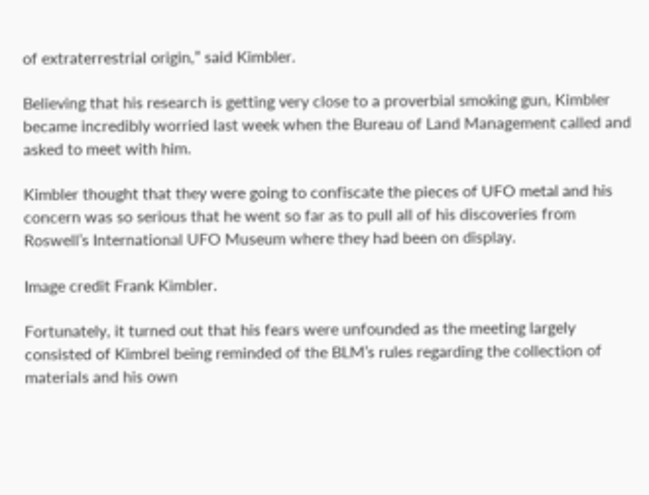of extraterrestrial origin,” said Kimbler.

Believing that his research is getting very close to a proverbial smoking gun, Kimbler became incredibly worried last week when the Bureau of Land Management called and asked to meet with him.

Kimbler thought that they were going to confiscate the pieces of UFO metal and his concern was so serious that he went so far as to pull all of his discoveries from Roswell’s International UFO Museum where they had been on display.

Image credit Frank Kimbler.

Fortunately, it turned out that his fears were unfounded as the meeting largely consisted of Kimbrel being reminded of the BLM’s rules regarding the collection of materials and his own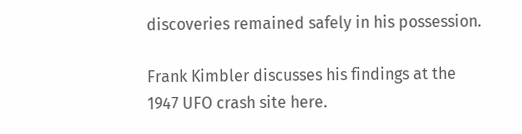discoveries remained safely in his possession.

Frank Kimbler discusses his findings at the 1947 UFO crash site here.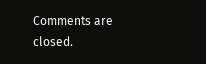Comments are closed.